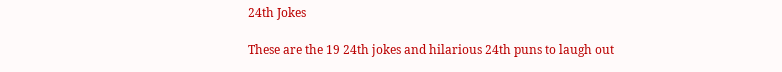24th Jokes

These are the 19 24th jokes and hilarious 24th puns to laugh out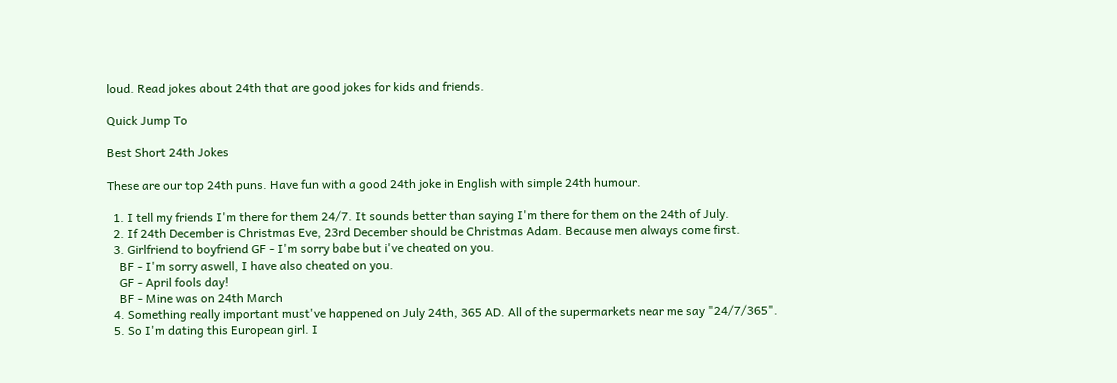loud. Read jokes about 24th that are good jokes for kids and friends.

Quick Jump To

Best Short 24th Jokes

These are our top 24th puns. Have fun with a good 24th joke in English with simple 24th humour.

  1. I tell my friends I'm there for them 24/7. It sounds better than saying I'm there for them on the 24th of July.
  2. If 24th December is Christmas Eve, 23rd December should be Christmas Adam. Because men always come first.
  3. Girlfriend to boyfriend GF - I'm sorry babe but i've cheated on you.
    BF - I'm sorry aswell, I have also cheated on you.
    GF - April fools day!
    BF - Mine was on 24th March
  4. Something really important must've happened on July 24th, 365 AD. All of the supermarkets near me say "24/7/365".
  5. So I'm dating this European girl. I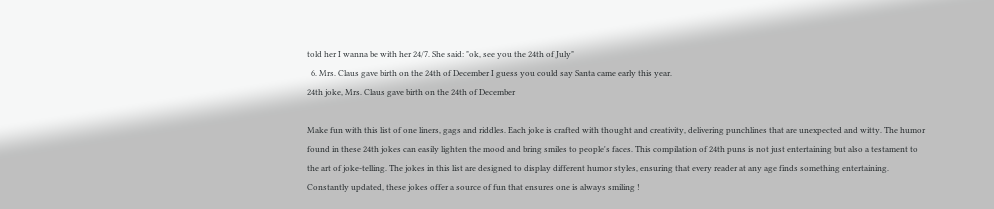told her I wanna be with her 24/7. She said: "ok, see you the 24th of July"
  6. Mrs. Claus gave birth on the 24th of December I guess you could say Santa came early this year.
24th joke, Mrs. Claus gave birth on the 24th of December

Make fun with this list of one liners, gags and riddles. Each joke is crafted with thought and creativity, delivering punchlines that are unexpected and witty. The humor found in these 24th jokes can easily lighten the mood and bring smiles to people's faces. This compilation of 24th puns is not just entertaining but also a testament to the art of joke-telling. The jokes in this list are designed to display different humor styles, ensuring that every reader at any age finds something entertaining. Constantly updated, these jokes offer a source of fun that ensures one is always smiling !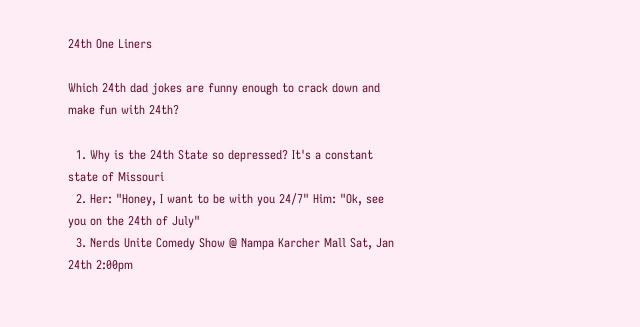24th One Liners

Which 24th dad jokes are funny enough to crack down and make fun with 24th?

  1. Why is the 24th State so depressed? It's a constant state of Missouri
  2. Her: "Honey, I want to be with you 24/7" Him: "Ok, see you on the 24th of July"
  3. Nerds Unite Comedy Show @ Nampa Karcher Mall Sat, Jan 24th 2:00pm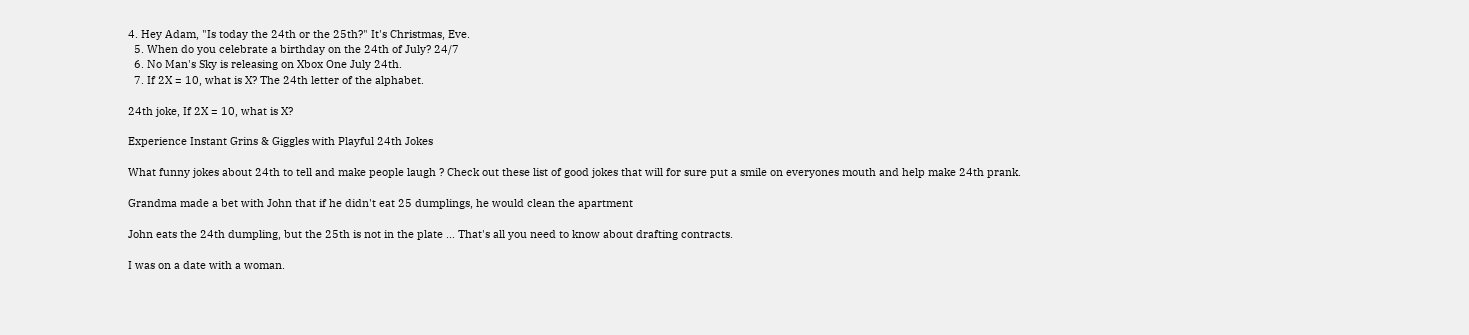4. Hey Adam, "Is today the 24th or the 25th?" It's Christmas, Eve.
  5. When do you celebrate a birthday on the 24th of July? 24/7
  6. No Man's Sky is releasing on Xbox One July 24th.
  7. If 2X = 10, what is X? The 24th letter of the alphabet.

24th joke, If 2X = 10, what is X?

Experience Instant Grins & Giggles with Playful 24th Jokes

What funny jokes about 24th to tell and make people laugh ? Check out these list of good jokes that will for sure put a smile on everyones mouth and help make 24th prank.

Grandma made a bet with John that if he didn't eat 25 dumplings, he would clean the apartment

John eats the 24th dumpling, but the 25th is not in the plate ... That's all you need to know about drafting contracts.

I was on a date with a woman.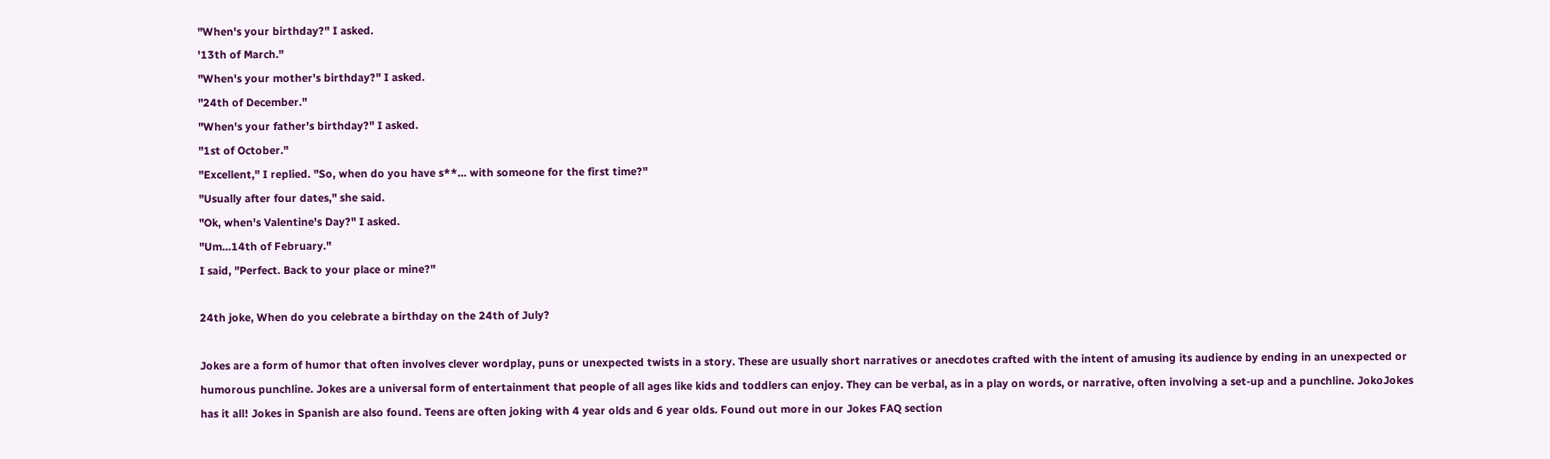"When's your birthday?" I asked.
'13th of March."
"When's your mother's birthday?" I asked.
"24th of December."
"When's your father's birthday?" I asked.
"1st of October."
"Excellent," I replied. "So, when do you have s**... with someone for the first time?"
"Usually after four dates," she said.
"Ok, when's Valentine's Day?" I asked.
"Um...14th of February."
I said, "Perfect. Back to your place or mine?"

24th joke, When do you celebrate a birthday on the 24th of July?

Jokes are a form of humor that often involves clever wordplay, puns or unexpected twists in a story. These are usually short narratives or anecdotes crafted with the intent of amusing its audience by ending in an unexpected or humorous punchline. Jokes are a universal form of entertainment that people of all ages like kids and toddlers can enjoy. They can be verbal, as in a play on words, or narrative, often involving a set-up and a punchline. JokoJokes has it all! Jokes in Spanish are also found. Teens are often joking with 4 year olds and 6 year olds. Found out more in our Jokes FAQ section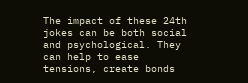The impact of these 24th jokes can be both social and psychological. They can help to ease tensions, create bonds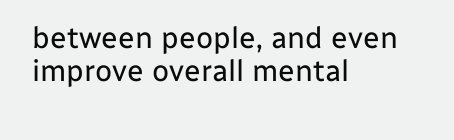between people, and even improve overall mental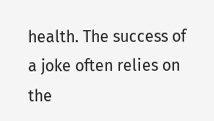health. The success of a joke often relies on the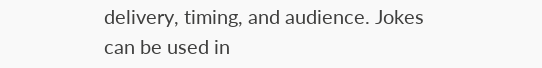delivery, timing, and audience. Jokes can be used in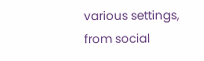various settings, from social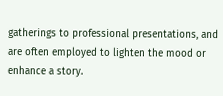gatherings to professional presentations, and are often employed to lighten the mood or enhance a story.